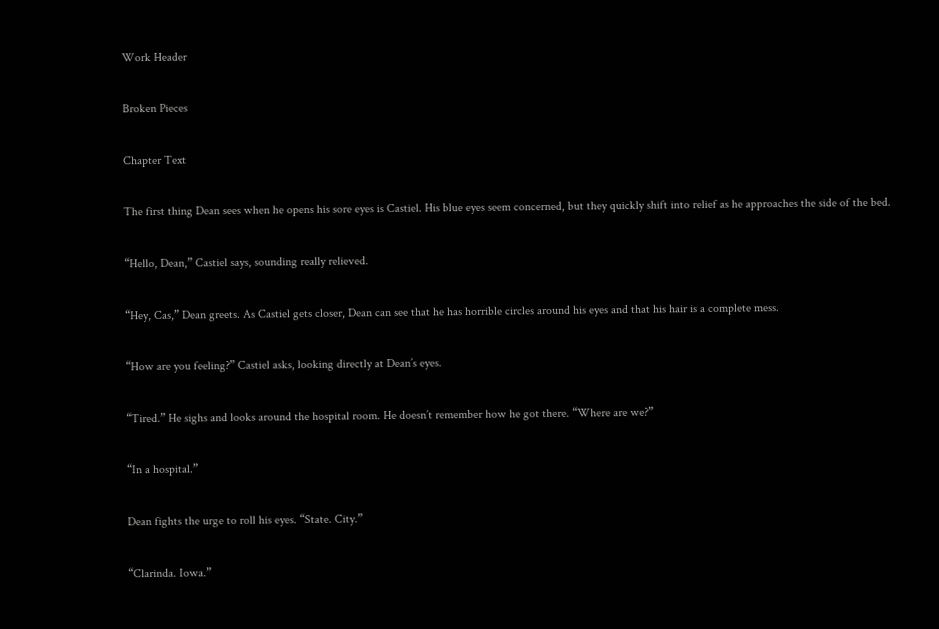Work Header

Broken Pieces

Chapter Text

The first thing Dean sees when he opens his sore eyes is Castiel. His blue eyes seem concerned, but they quickly shift into relief as he approaches the side of the bed.

“Hello, Dean,” Castiel says, sounding really relieved.

“Hey, Cas,” Dean greets. As Castiel gets closer, Dean can see that he has horrible circles around his eyes and that his hair is a complete mess.

“How are you feeling?” Castiel asks, looking directly at Dean’s eyes.

“Tired.” He sighs and looks around the hospital room. He doesn’t remember how he got there. “Where are we?”

“In a hospital.”

Dean fights the urge to roll his eyes. “State. City.”

“Clarinda. Iowa.”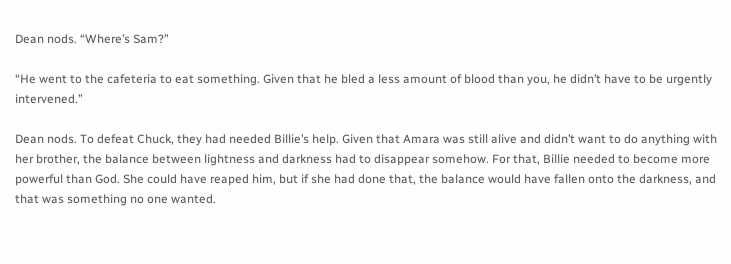Dean nods. “Where’s Sam?”

“He went to the cafeteria to eat something. Given that he bled a less amount of blood than you, he didn’t have to be urgently intervened.”

Dean nods. To defeat Chuck, they had needed Billie’s help. Given that Amara was still alive and didn’t want to do anything with her brother, the balance between lightness and darkness had to disappear somehow. For that, Billie needed to become more powerful than God. She could have reaped him, but if she had done that, the balance would have fallen onto the darkness, and that was something no one wanted.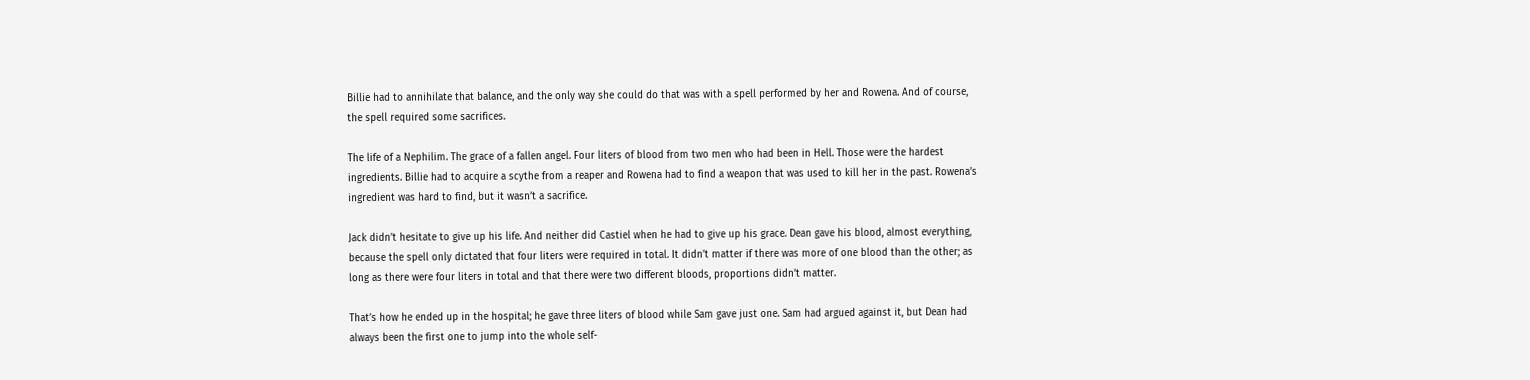Billie had to annihilate that balance, and the only way she could do that was with a spell performed by her and Rowena. And of course, the spell required some sacrifices.

The life of a Nephilim. The grace of a fallen angel. Four liters of blood from two men who had been in Hell. Those were the hardest ingredients. Billie had to acquire a scythe from a reaper and Rowena had to find a weapon that was used to kill her in the past. Rowena’s ingredient was hard to find, but it wasn’t a sacrifice.

Jack didn’t hesitate to give up his life. And neither did Castiel when he had to give up his grace. Dean gave his blood, almost everything, because the spell only dictated that four liters were required in total. It didn’t matter if there was more of one blood than the other; as long as there were four liters in total and that there were two different bloods, proportions didn’t matter.

That’s how he ended up in the hospital; he gave three liters of blood while Sam gave just one. Sam had argued against it, but Dean had always been the first one to jump into the whole self-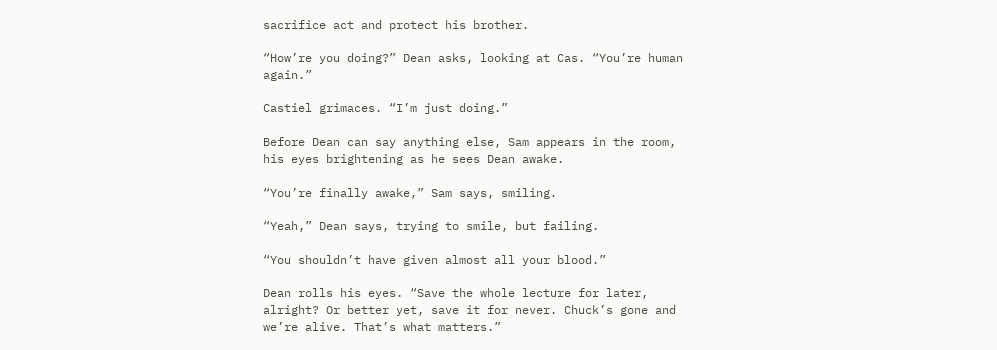sacrifice act and protect his brother.

“How’re you doing?” Dean asks, looking at Cas. “You’re human again.”

Castiel grimaces. “I’m just doing.”

Before Dean can say anything else, Sam appears in the room, his eyes brightening as he sees Dean awake.

“You’re finally awake,” Sam says, smiling.

“Yeah,” Dean says, trying to smile, but failing.

“You shouldn’t have given almost all your blood.”

Dean rolls his eyes. “Save the whole lecture for later, alright? Or better yet, save it for never. Chuck’s gone and we’re alive. That’s what matters.”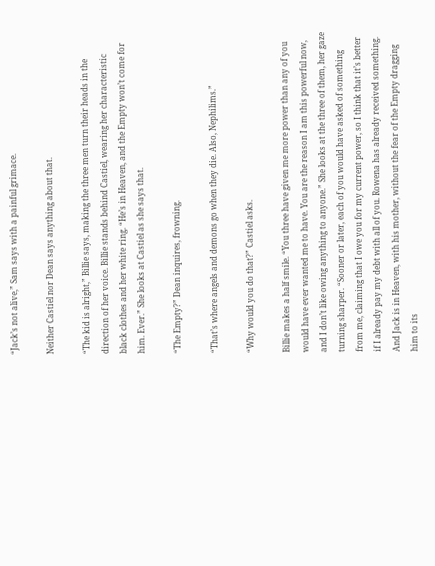“Jack’s not alive,” Sam says with a painful grimace.

Neither Castiel nor Dean says anything about that.

“The kid is alright,” Billie says, making the three men turn their heads in the direction of her voice. Billie stands behind Castiel, wearing her characteristic black clothes and her white ring. “He’s in Heaven, and the Empty won’t come for him. Ever.” She looks at Castiel as she says that.

“The Empty?” Dean inquires, frowning.

“That’s where angels and demons go when they die. Also, Nephilims.”

“Why would you do that?” Castiel asks.

Billie makes a half smile. “You three have given me more power than any of you would have ever wanted me to have. You are the reason I am this powerful now, and I don’t like owing anything to anyone.” She looks at the three of them, her gaze turning sharper. “Sooner or later, each of you would have asked of something from me, claiming that I owe you for my current power, so I think that it’s better if I already pay my debt with all of you. Rowena has already received something. And Jack is in Heaven, with his mother, without the fear of the Empty dragging him to its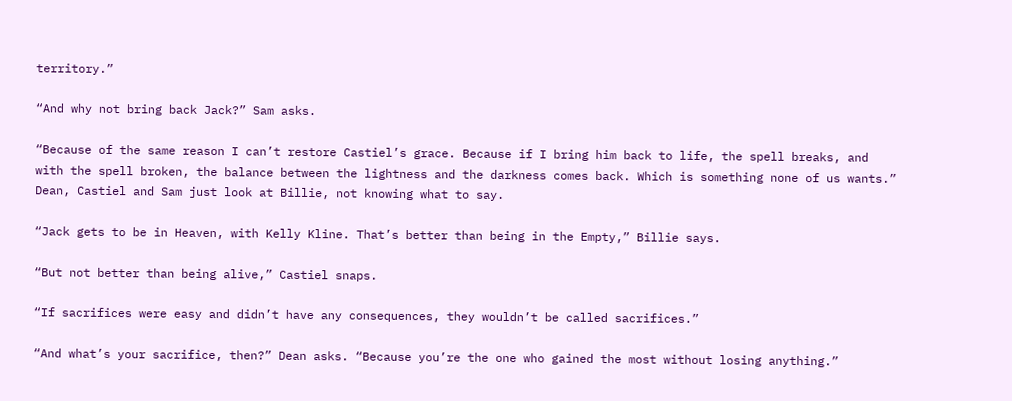territory.”

“And why not bring back Jack?” Sam asks.

“Because of the same reason I can’t restore Castiel’s grace. Because if I bring him back to life, the spell breaks, and with the spell broken, the balance between the lightness and the darkness comes back. Which is something none of us wants.”
Dean, Castiel and Sam just look at Billie, not knowing what to say.

“Jack gets to be in Heaven, with Kelly Kline. That’s better than being in the Empty,” Billie says.

“But not better than being alive,” Castiel snaps.

“If sacrifices were easy and didn’t have any consequences, they wouldn’t be called sacrifices.”

“And what’s your sacrifice, then?” Dean asks. “Because you’re the one who gained the most without losing anything.”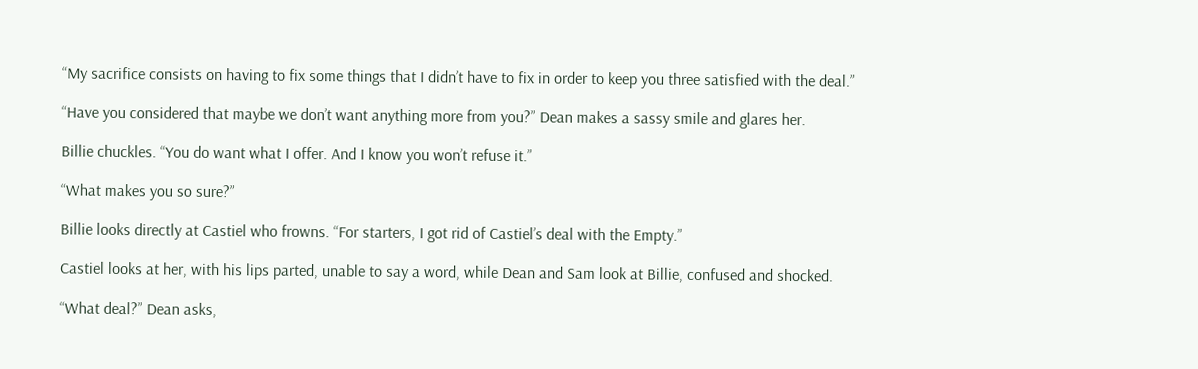“My sacrifice consists on having to fix some things that I didn’t have to fix in order to keep you three satisfied with the deal.”

“Have you considered that maybe we don’t want anything more from you?” Dean makes a sassy smile and glares her.

Billie chuckles. “You do want what I offer. And I know you won’t refuse it.”

“What makes you so sure?”

Billie looks directly at Castiel who frowns. “For starters, I got rid of Castiel’s deal with the Empty.”

Castiel looks at her, with his lips parted, unable to say a word, while Dean and Sam look at Billie, confused and shocked.

“What deal?” Dean asks,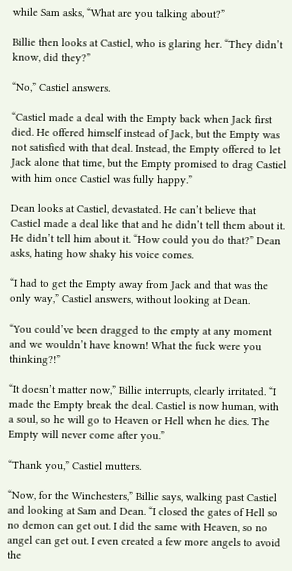while Sam asks, “What are you talking about?”

Billie then looks at Castiel, who is glaring her. “They didn’t know, did they?”

“No,” Castiel answers.

“Castiel made a deal with the Empty back when Jack first died. He offered himself instead of Jack, but the Empty was not satisfied with that deal. Instead, the Empty offered to let Jack alone that time, but the Empty promised to drag Castiel with him once Castiel was fully happy.”

Dean looks at Castiel, devastated. He can’t believe that Castiel made a deal like that and he didn’t tell them about it. He didn’t tell him about it. “How could you do that?” Dean asks, hating how shaky his voice comes.

“I had to get the Empty away from Jack and that was the only way,” Castiel answers, without looking at Dean.

“You could’ve been dragged to the empty at any moment and we wouldn’t have known! What the fuck were you thinking?!”

“It doesn’t matter now,” Billie interrupts, clearly irritated. “I made the Empty break the deal. Castiel is now human, with a soul, so he will go to Heaven or Hell when he dies. The Empty will never come after you.”

“Thank you,” Castiel mutters.

“Now, for the Winchesters,” Billie says, walking past Castiel and looking at Sam and Dean. “I closed the gates of Hell so no demon can get out. I did the same with Heaven, so no angel can get out. I even created a few more angels to avoid the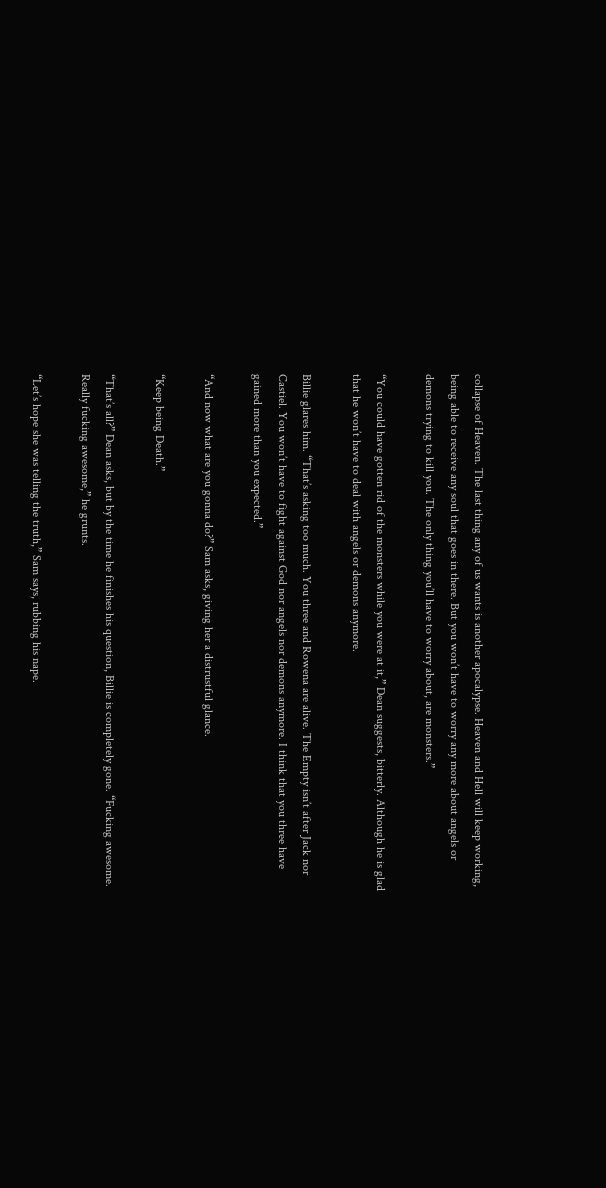collapse of Heaven. The last thing any of us wants is another apocalypse. Heaven and Hell will keep working, being able to receive any soul that goes in there. But you won’t have to worry any more about angels or demons trying to kill you. The only thing you’ll have to worry about, are monsters.”

“You could have gotten rid of the monsters while you were at it,” Dean suggests, bitterly. Although he is glad that he won’t have to deal with angels or demons anymore.

Billie glares him. “That’s asking too much. You three and Rowena are alive. The Empty isn’t after Jack nor Castiel. You won’t have to fight against God nor angels nor demons anymore. I think that you three have gained more than you expected.”

“And now what are you gonna do?” Sam asks, giving her a distrustful glance.

“Keep being Death.”

“That’s all?” Dean asks, but by the time he finishes his question, Billie is completely gone. “Fucking awesome. Really fucking awesome,” he grunts.

“Let’s hope she was telling the truth,” Sam says, rubbing his nape.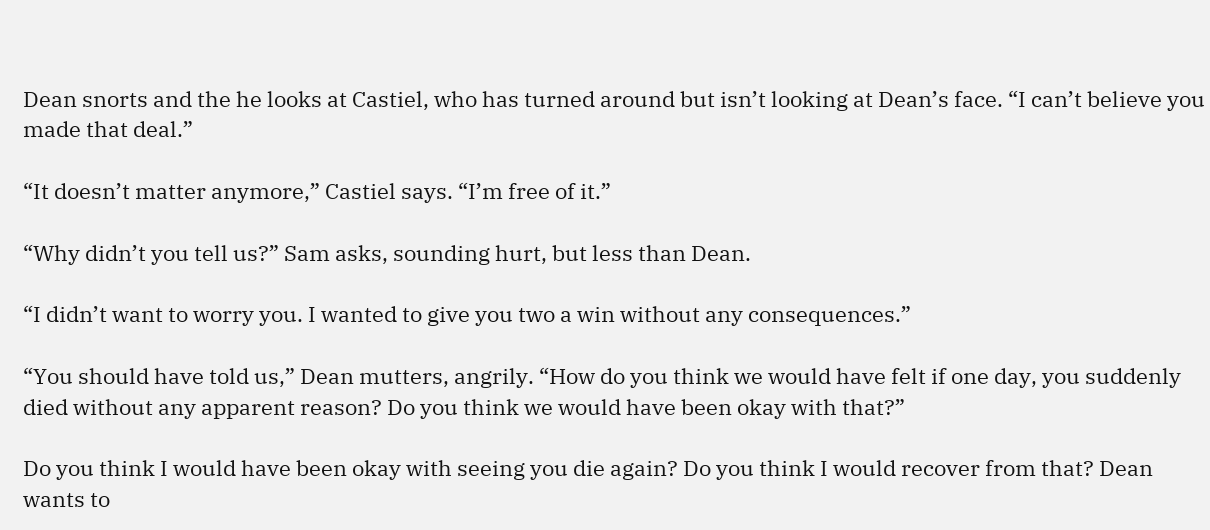Dean snorts and the he looks at Castiel, who has turned around but isn’t looking at Dean’s face. “I can’t believe you made that deal.”

“It doesn’t matter anymore,” Castiel says. “I’m free of it.”

“Why didn’t you tell us?” Sam asks, sounding hurt, but less than Dean.

“I didn’t want to worry you. I wanted to give you two a win without any consequences.”

“You should have told us,” Dean mutters, angrily. “How do you think we would have felt if one day, you suddenly died without any apparent reason? Do you think we would have been okay with that?”

Do you think I would have been okay with seeing you die again? Do you think I would recover from that? Dean wants to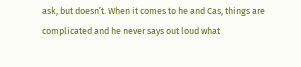ask, but doesn’t. When it comes to he and Cas, things are complicated and he never says out loud what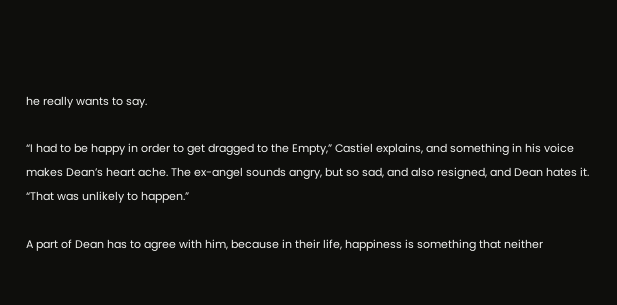he really wants to say.

“I had to be happy in order to get dragged to the Empty,” Castiel explains, and something in his voice makes Dean’s heart ache. The ex-angel sounds angry, but so sad, and also resigned, and Dean hates it. “That was unlikely to happen.”

A part of Dean has to agree with him, because in their life, happiness is something that neither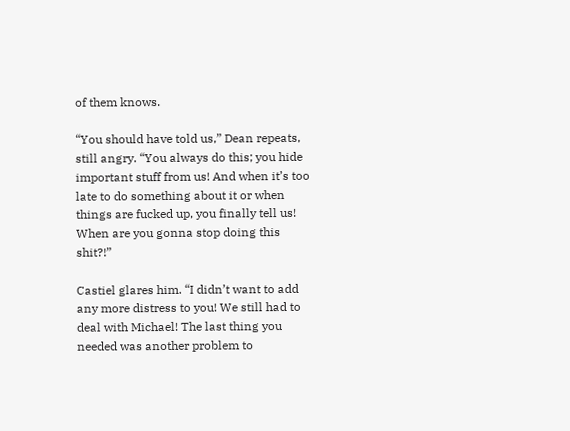of them knows.

“You should have told us,” Dean repeats, still angry. “You always do this; you hide important stuff from us! And when it’s too late to do something about it or when things are fucked up, you finally tell us! When are you gonna stop doing this shit?!”

Castiel glares him. “I didn’t want to add any more distress to you! We still had to deal with Michael! The last thing you needed was another problem to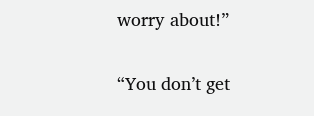worry about!”

“You don’t get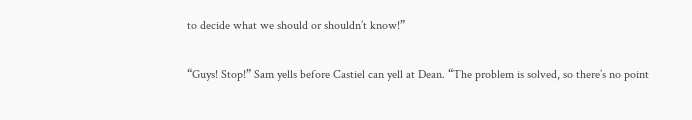to decide what we should or shouldn’t know!”

“Guys! Stop!” Sam yells before Castiel can yell at Dean. “The problem is solved, so there’s no point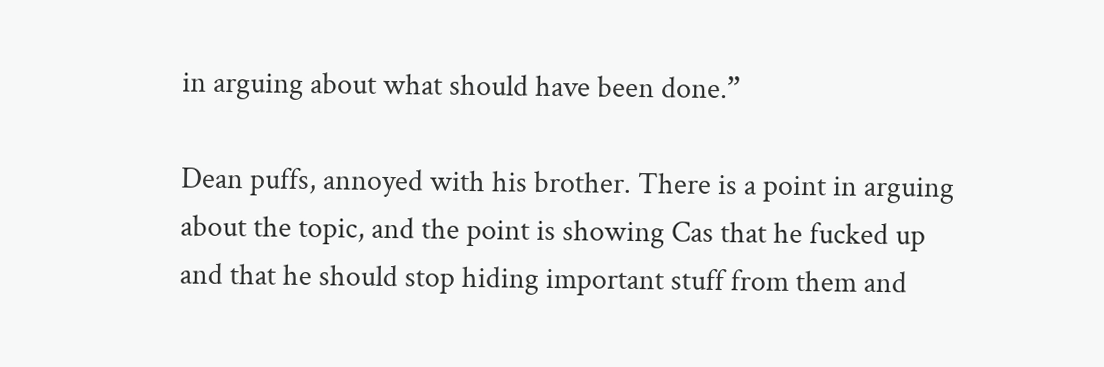in arguing about what should have been done.”

Dean puffs, annoyed with his brother. There is a point in arguing about the topic, and the point is showing Cas that he fucked up and that he should stop hiding important stuff from them and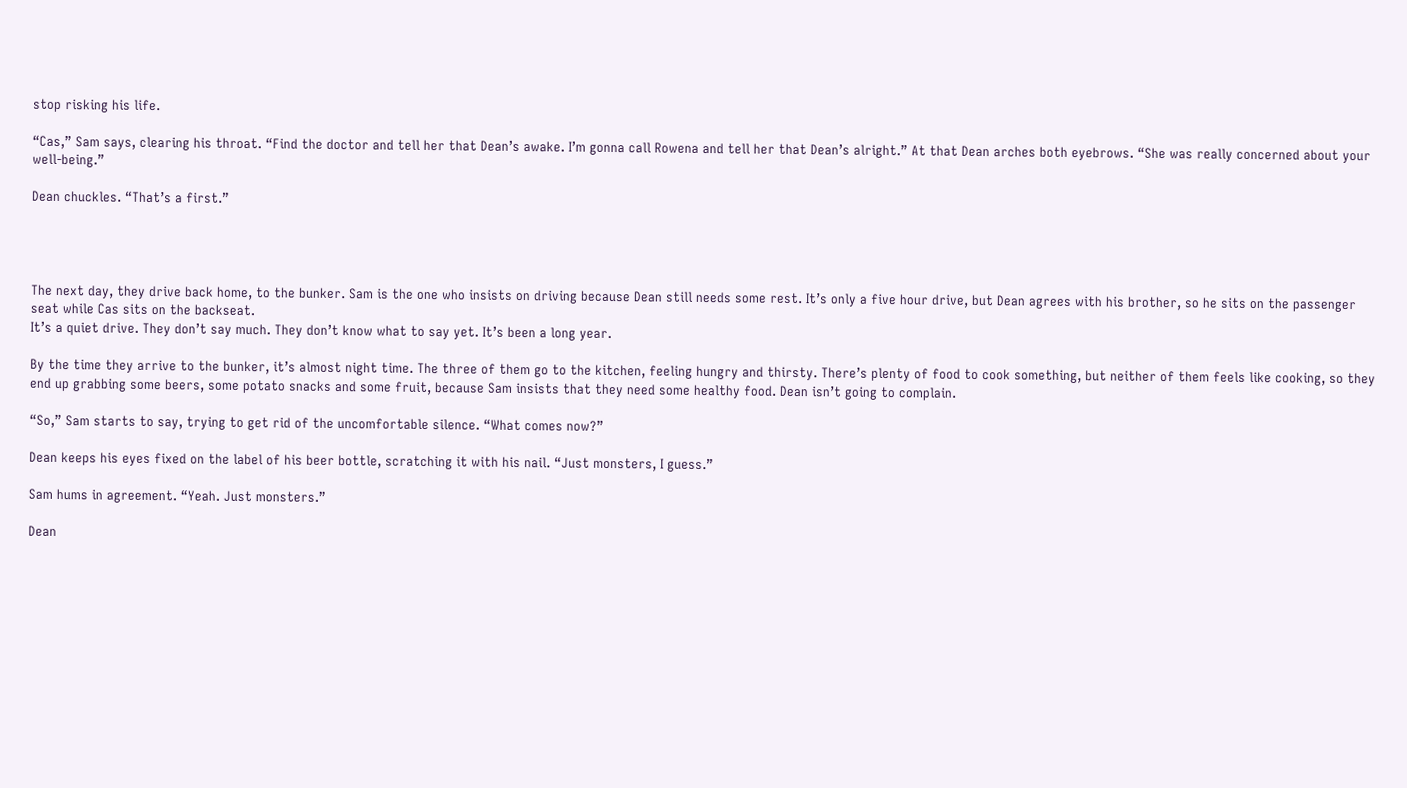stop risking his life.

“Cas,” Sam says, clearing his throat. “Find the doctor and tell her that Dean’s awake. I’m gonna call Rowena and tell her that Dean’s alright.” At that Dean arches both eyebrows. “She was really concerned about your well-being.”

Dean chuckles. “That’s a first.”




The next day, they drive back home, to the bunker. Sam is the one who insists on driving because Dean still needs some rest. It’s only a five hour drive, but Dean agrees with his brother, so he sits on the passenger seat while Cas sits on the backseat.
It’s a quiet drive. They don’t say much. They don’t know what to say yet. It’s been a long year.

By the time they arrive to the bunker, it’s almost night time. The three of them go to the kitchen, feeling hungry and thirsty. There’s plenty of food to cook something, but neither of them feels like cooking, so they end up grabbing some beers, some potato snacks and some fruit, because Sam insists that they need some healthy food. Dean isn’t going to complain.

“So,” Sam starts to say, trying to get rid of the uncomfortable silence. “What comes now?”

Dean keeps his eyes fixed on the label of his beer bottle, scratching it with his nail. “Just monsters, I guess.”

Sam hums in agreement. “Yeah. Just monsters.”

Dean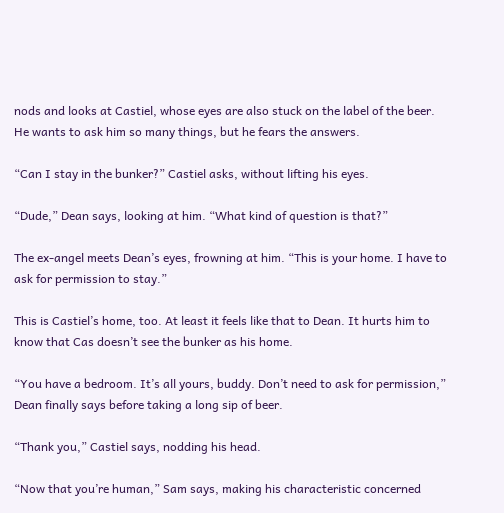nods and looks at Castiel, whose eyes are also stuck on the label of the beer. He wants to ask him so many things, but he fears the answers.

“Can I stay in the bunker?” Castiel asks, without lifting his eyes.

“Dude,” Dean says, looking at him. “What kind of question is that?”

The ex-angel meets Dean’s eyes, frowning at him. “This is your home. I have to ask for permission to stay.”

This is Castiel’s home, too. At least it feels like that to Dean. It hurts him to know that Cas doesn’t see the bunker as his home.

“You have a bedroom. It’s all yours, buddy. Don’t need to ask for permission,” Dean finally says before taking a long sip of beer.

“Thank you,” Castiel says, nodding his head.

“Now that you’re human,” Sam says, making his characteristic concerned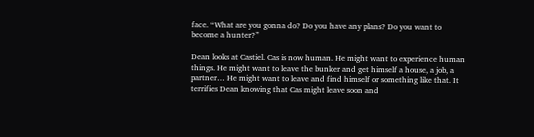face. “What are you gonna do? Do you have any plans? Do you want to become a hunter?”

Dean looks at Castiel. Cas is now human. He might want to experience human things. He might want to leave the bunker and get himself a house, a job, a partner… He might want to leave and find himself or something like that. It terrifies Dean knowing that Cas might leave soon and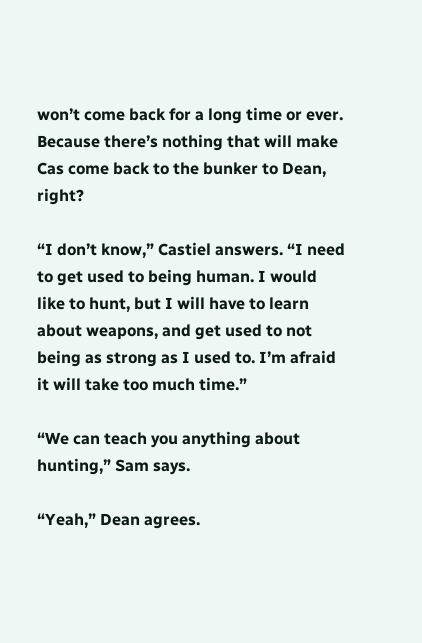won’t come back for a long time or ever. Because there’s nothing that will make Cas come back to the bunker to Dean, right?

“I don’t know,” Castiel answers. “I need to get used to being human. I would like to hunt, but I will have to learn about weapons, and get used to not being as strong as I used to. I’m afraid it will take too much time.”

“We can teach you anything about hunting,” Sam says.

“Yeah,” Dean agrees.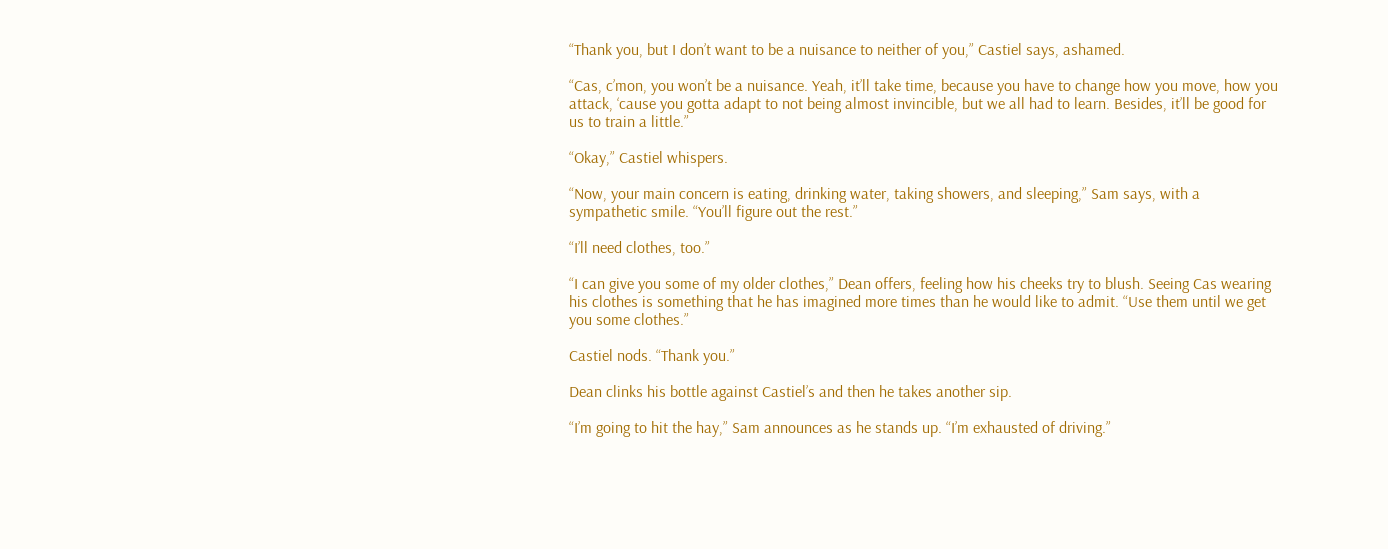“Thank you, but I don’t want to be a nuisance to neither of you,” Castiel says, ashamed.

“Cas, c’mon, you won’t be a nuisance. Yeah, it’ll take time, because you have to change how you move, how you attack, ‘cause you gotta adapt to not being almost invincible, but we all had to learn. Besides, it’ll be good for us to train a little.”

“Okay,” Castiel whispers.

“Now, your main concern is eating, drinking water, taking showers, and sleeping,” Sam says, with a sympathetic smile. “You’ll figure out the rest.”

“I’ll need clothes, too.”

“I can give you some of my older clothes,” Dean offers, feeling how his cheeks try to blush. Seeing Cas wearing his clothes is something that he has imagined more times than he would like to admit. “Use them until we get you some clothes.”

Castiel nods. “Thank you.”

Dean clinks his bottle against Castiel’s and then he takes another sip.

“I’m going to hit the hay,” Sam announces as he stands up. “I’m exhausted of driving.”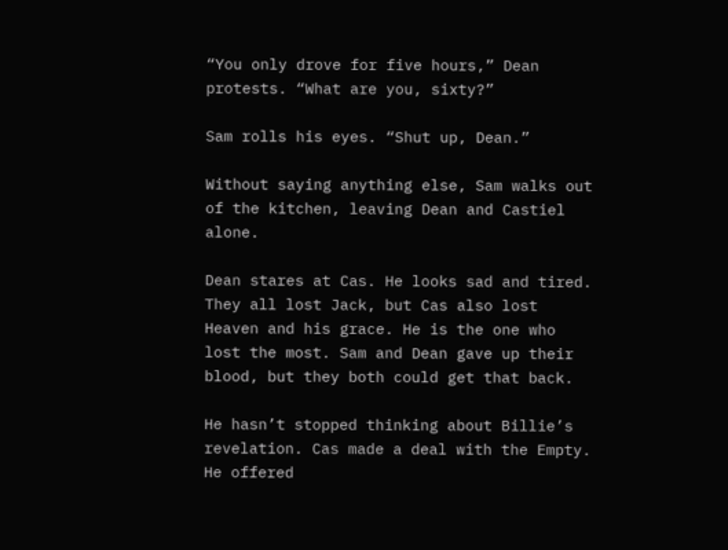“You only drove for five hours,” Dean protests. “What are you, sixty?”

Sam rolls his eyes. “Shut up, Dean.”

Without saying anything else, Sam walks out of the kitchen, leaving Dean and Castiel alone.

Dean stares at Cas. He looks sad and tired. They all lost Jack, but Cas also lost Heaven and his grace. He is the one who lost the most. Sam and Dean gave up their blood, but they both could get that back.

He hasn’t stopped thinking about Billie’s revelation. Cas made a deal with the Empty. He offered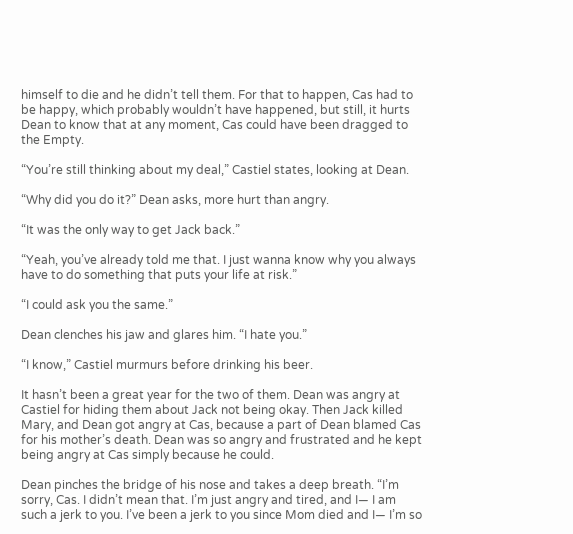himself to die and he didn’t tell them. For that to happen, Cas had to be happy, which probably wouldn’t have happened, but still, it hurts Dean to know that at any moment, Cas could have been dragged to the Empty.

“You’re still thinking about my deal,” Castiel states, looking at Dean.

“Why did you do it?” Dean asks, more hurt than angry.

“It was the only way to get Jack back.”

“Yeah, you’ve already told me that. I just wanna know why you always have to do something that puts your life at risk.”

“I could ask you the same.”

Dean clenches his jaw and glares him. “I hate you.”

“I know,” Castiel murmurs before drinking his beer.

It hasn’t been a great year for the two of them. Dean was angry at Castiel for hiding them about Jack not being okay. Then Jack killed Mary, and Dean got angry at Cas, because a part of Dean blamed Cas for his mother’s death. Dean was so angry and frustrated and he kept being angry at Cas simply because he could.

Dean pinches the bridge of his nose and takes a deep breath. “I’m sorry, Cas. I didn’t mean that. I’m just angry and tired, and I— I am such a jerk to you. I’ve been a jerk to you since Mom died and I— I’m so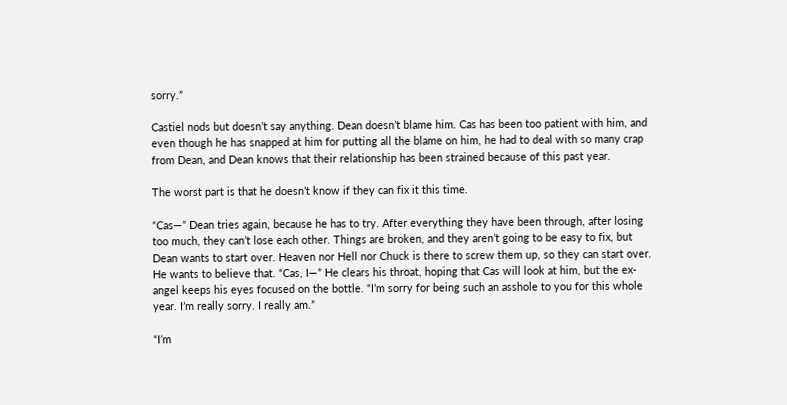sorry.”

Castiel nods but doesn’t say anything. Dean doesn’t blame him. Cas has been too patient with him, and even though he has snapped at him for putting all the blame on him, he had to deal with so many crap from Dean, and Dean knows that their relationship has been strained because of this past year.

The worst part is that he doesn’t know if they can fix it this time.

“Cas—” Dean tries again, because he has to try. After everything they have been through, after losing too much, they can’t lose each other. Things are broken, and they aren’t going to be easy to fix, but Dean wants to start over. Heaven nor Hell nor Chuck is there to screw them up, so they can start over. He wants to believe that. “Cas, I—” He clears his throat, hoping that Cas will look at him, but the ex-angel keeps his eyes focused on the bottle. “I’m sorry for being such an asshole to you for this whole year. I’m really sorry. I really am.”

“I’m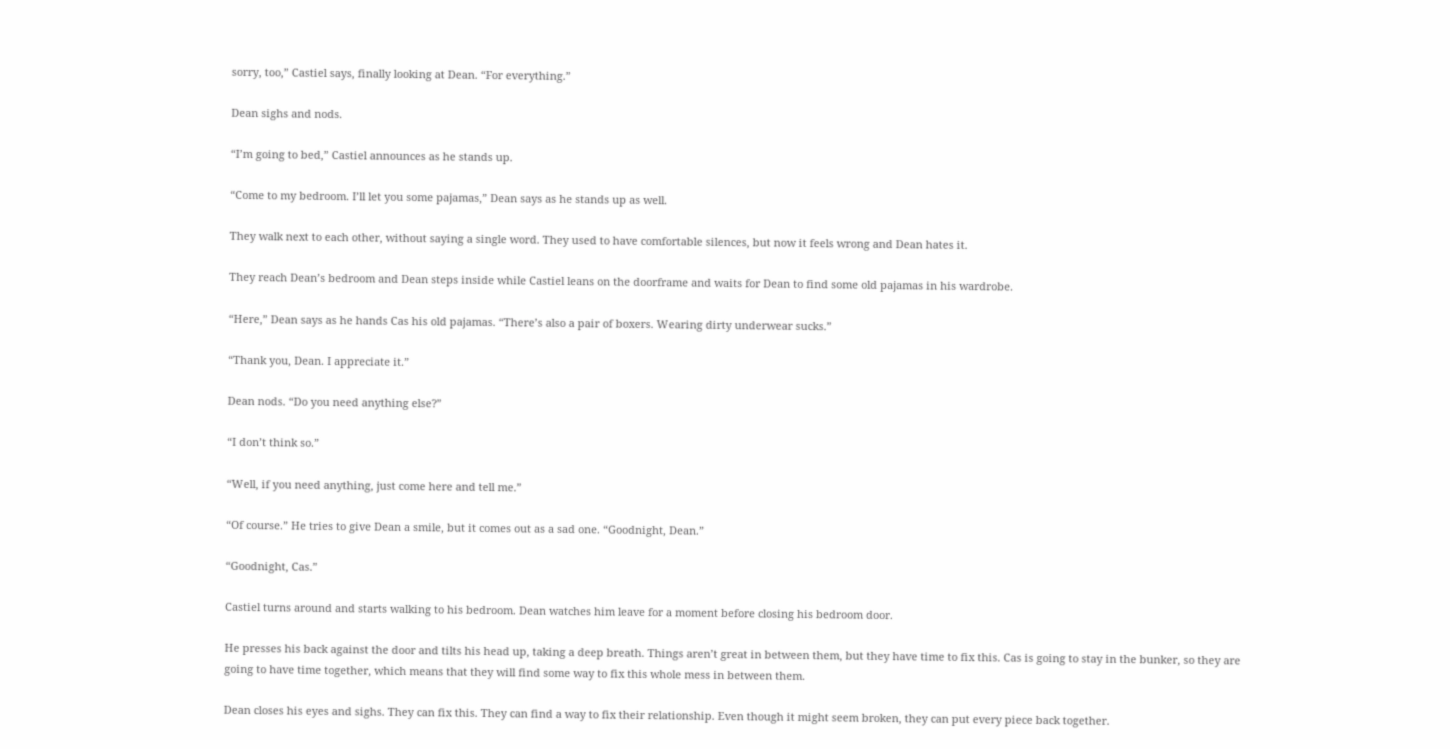sorry, too,” Castiel says, finally looking at Dean. “For everything.”

Dean sighs and nods.

“I’m going to bed,” Castiel announces as he stands up.

“Come to my bedroom. I’ll let you some pajamas,” Dean says as he stands up as well.

They walk next to each other, without saying a single word. They used to have comfortable silences, but now it feels wrong and Dean hates it.

They reach Dean’s bedroom and Dean steps inside while Castiel leans on the doorframe and waits for Dean to find some old pajamas in his wardrobe.

“Here,” Dean says as he hands Cas his old pajamas. “There’s also a pair of boxers. Wearing dirty underwear sucks.”

“Thank you, Dean. I appreciate it.”

Dean nods. “Do you need anything else?”

“I don’t think so.”

“Well, if you need anything, just come here and tell me.”

“Of course.” He tries to give Dean a smile, but it comes out as a sad one. “Goodnight, Dean.”

“Goodnight, Cas.”

Castiel turns around and starts walking to his bedroom. Dean watches him leave for a moment before closing his bedroom door.

He presses his back against the door and tilts his head up, taking a deep breath. Things aren’t great in between them, but they have time to fix this. Cas is going to stay in the bunker, so they are going to have time together, which means that they will find some way to fix this whole mess in between them.

Dean closes his eyes and sighs. They can fix this. They can find a way to fix their relationship. Even though it might seem broken, they can put every piece back together.